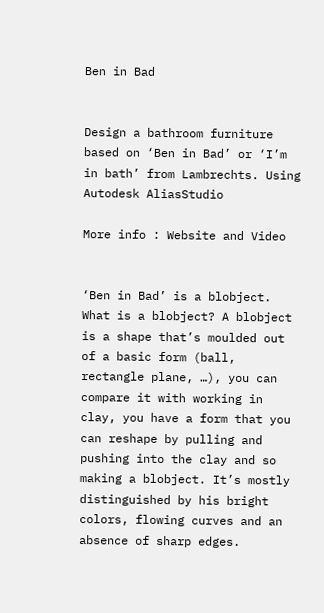Ben in Bad


Design a bathroom furniture based on ‘Ben in Bad’ or ‘I’m in bath’ from Lambrechts. Using Autodesk AliasStudio

More info : Website and Video


‘Ben in Bad’ is a blobject. What is a blobject? A blobject is a shape that’s moulded out of a basic form (ball, rectangle plane, …), you can compare it with working in clay, you have a form that you can reshape by pulling and pushing into the clay and so making a blobject. It’s mostly distinguished by his bright colors, flowing curves and an absence of sharp edges.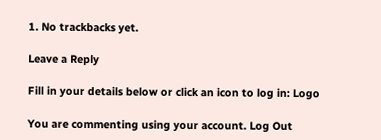1. No trackbacks yet.

Leave a Reply

Fill in your details below or click an icon to log in: Logo

You are commenting using your account. Log Out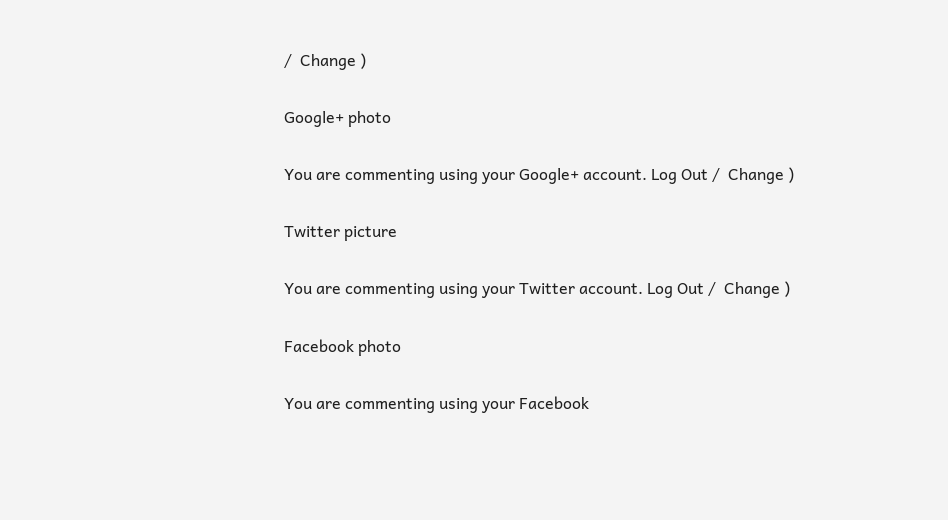/  Change )

Google+ photo

You are commenting using your Google+ account. Log Out /  Change )

Twitter picture

You are commenting using your Twitter account. Log Out /  Change )

Facebook photo

You are commenting using your Facebook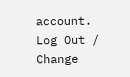account. Log Out /  Change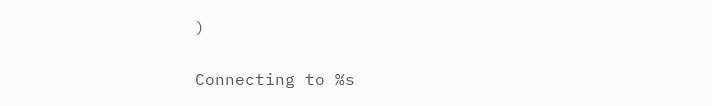)


Connecting to %s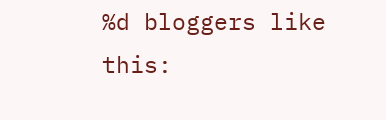%d bloggers like this: